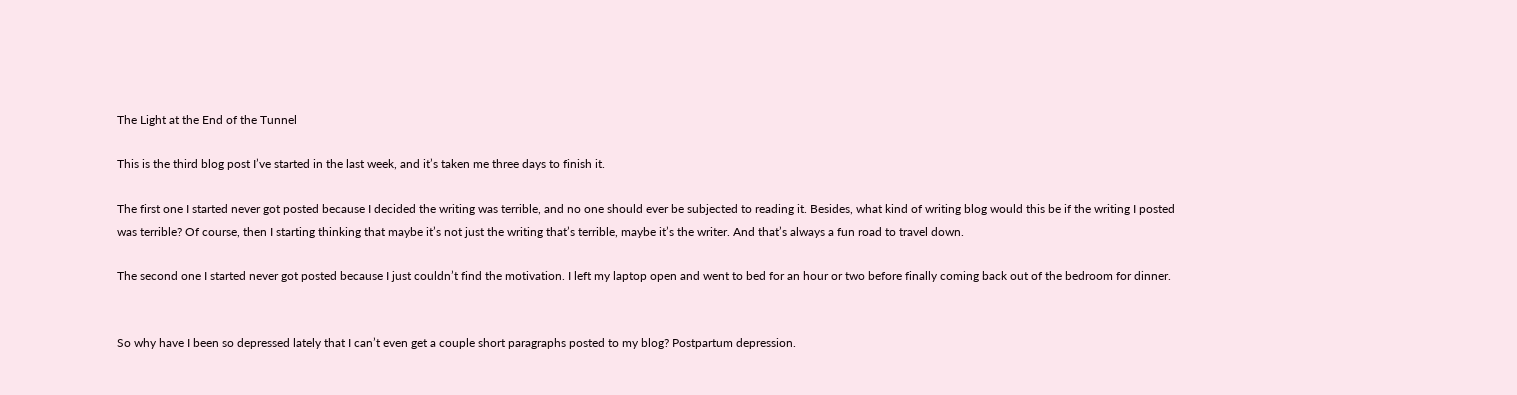The Light at the End of the Tunnel

This is the third blog post I’ve started in the last week, and it’s taken me three days to finish it.

The first one I started never got posted because I decided the writing was terrible, and no one should ever be subjected to reading it. Besides, what kind of writing blog would this be if the writing I posted was terrible? Of course, then I starting thinking that maybe it’s not just the writing that’s terrible, maybe it’s the writer. And that’s always a fun road to travel down.

The second one I started never got posted because I just couldn’t find the motivation. I left my laptop open and went to bed for an hour or two before finally coming back out of the bedroom for dinner.


So why have I been so depressed lately that I can’t even get a couple short paragraphs posted to my blog? Postpartum depression.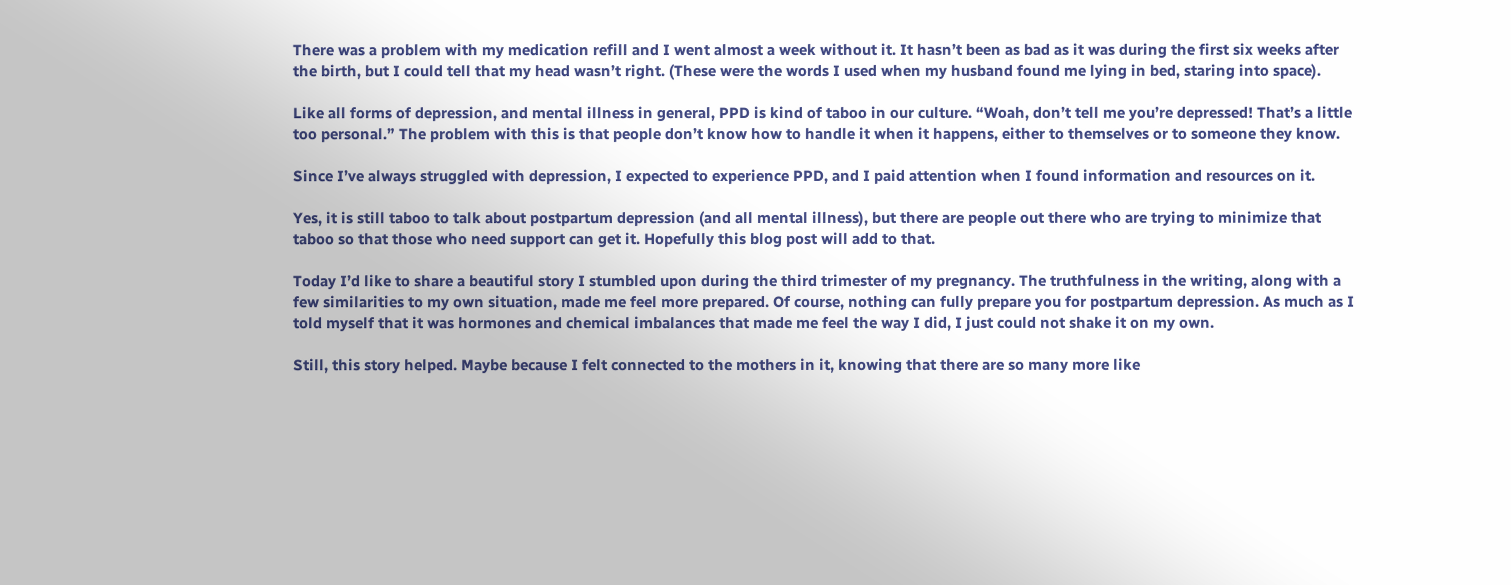There was a problem with my medication refill and I went almost a week without it. It hasn’t been as bad as it was during the first six weeks after the birth, but I could tell that my head wasn’t right. (These were the words I used when my husband found me lying in bed, staring into space).

Like all forms of depression, and mental illness in general, PPD is kind of taboo in our culture. “Woah, don’t tell me you’re depressed! That’s a little too personal.” The problem with this is that people don’t know how to handle it when it happens, either to themselves or to someone they know.

Since I’ve always struggled with depression, I expected to experience PPD, and I paid attention when I found information and resources on it.

Yes, it is still taboo to talk about postpartum depression (and all mental illness), but there are people out there who are trying to minimize that taboo so that those who need support can get it. Hopefully this blog post will add to that.

Today I’d like to share a beautiful story I stumbled upon during the third trimester of my pregnancy. The truthfulness in the writing, along with a few similarities to my own situation, made me feel more prepared. Of course, nothing can fully prepare you for postpartum depression. As much as I told myself that it was hormones and chemical imbalances that made me feel the way I did, I just could not shake it on my own.

Still, this story helped. Maybe because I felt connected to the mothers in it, knowing that there are so many more like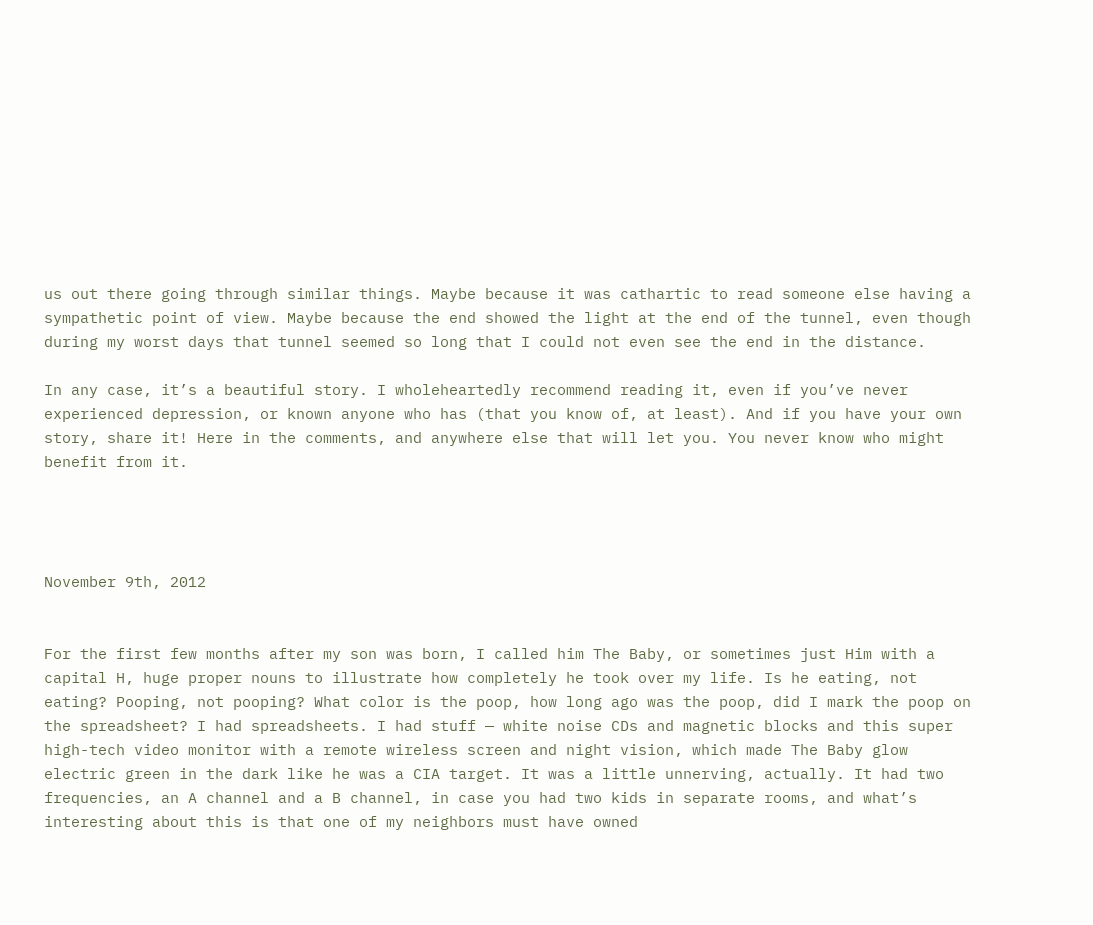us out there going through similar things. Maybe because it was cathartic to read someone else having a sympathetic point of view. Maybe because the end showed the light at the end of the tunnel, even though during my worst days that tunnel seemed so long that I could not even see the end in the distance.

In any case, it’s a beautiful story. I wholeheartedly recommend reading it, even if you’ve never experienced depression, or known anyone who has (that you know of, at least). And if you have your own story, share it! Here in the comments, and anywhere else that will let you. You never know who might benefit from it.




November 9th, 2012


For the first few months after my son was born, I called him The Baby, or sometimes just Him with a capital H, huge proper nouns to illustrate how completely he took over my life. Is he eating, not eating? Pooping, not pooping? What color is the poop, how long ago was the poop, did I mark the poop on the spreadsheet? I had spreadsheets. I had stuff — white noise CDs and magnetic blocks and this super high-tech video monitor with a remote wireless screen and night vision, which made The Baby glow electric green in the dark like he was a CIA target. It was a little unnerving, actually. It had two frequencies, an A channel and a B channel, in case you had two kids in separate rooms, and what’s interesting about this is that one of my neighbors must have owned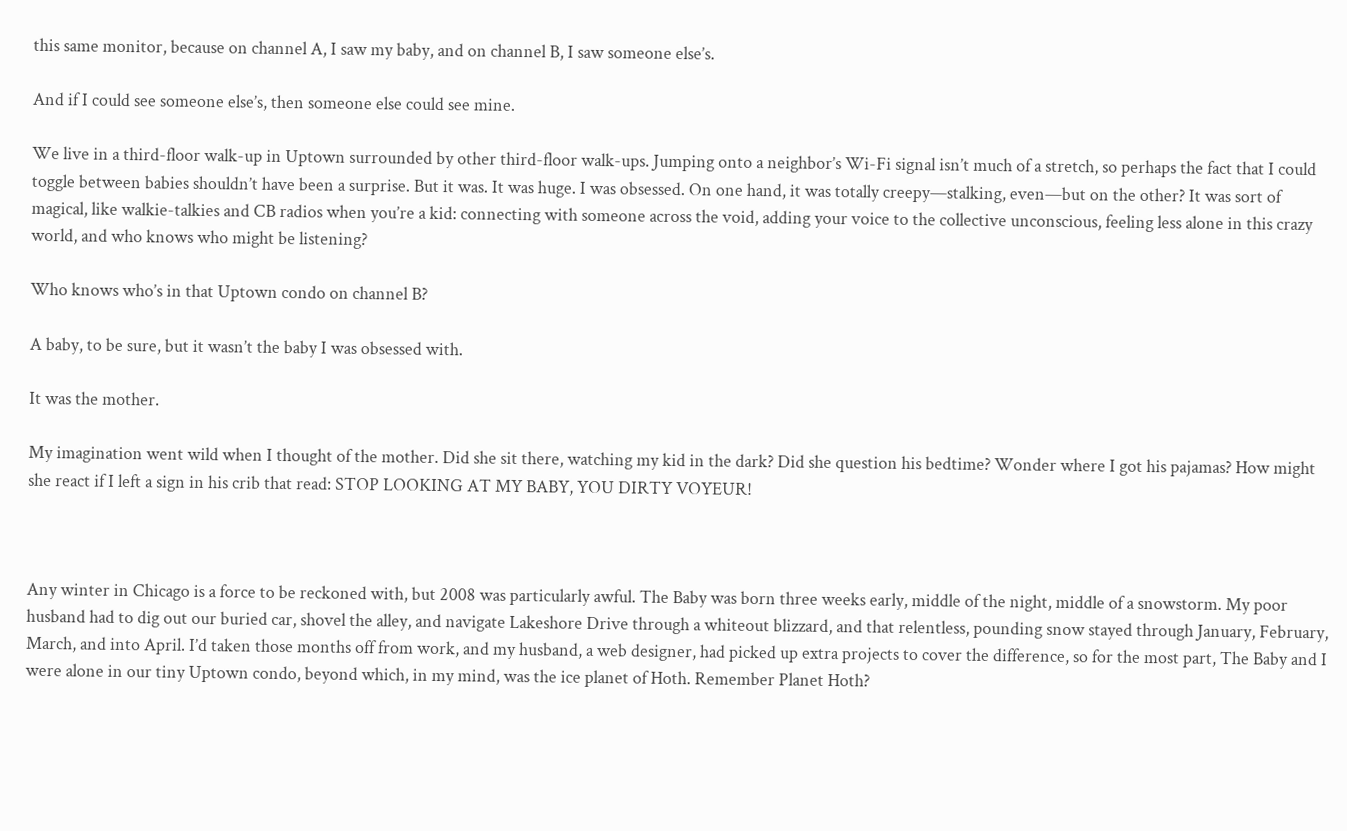this same monitor, because on channel A, I saw my baby, and on channel B, I saw someone else’s.

And if I could see someone else’s, then someone else could see mine.

We live in a third-floor walk-up in Uptown surrounded by other third-floor walk-ups. Jumping onto a neighbor’s Wi-Fi signal isn’t much of a stretch, so perhaps the fact that I could toggle between babies shouldn’t have been a surprise. But it was. It was huge. I was obsessed. On one hand, it was totally creepy—stalking, even—but on the other? It was sort of magical, like walkie-talkies and CB radios when you’re a kid: connecting with someone across the void, adding your voice to the collective unconscious, feeling less alone in this crazy world, and who knows who might be listening?

Who knows who’s in that Uptown condo on channel B?

A baby, to be sure, but it wasn’t the baby I was obsessed with.

It was the mother.

My imagination went wild when I thought of the mother. Did she sit there, watching my kid in the dark? Did she question his bedtime? Wonder where I got his pajamas? How might she react if I left a sign in his crib that read: STOP LOOKING AT MY BABY, YOU DIRTY VOYEUR!



Any winter in Chicago is a force to be reckoned with, but 2008 was particularly awful. The Baby was born three weeks early, middle of the night, middle of a snowstorm. My poor husband had to dig out our buried car, shovel the alley, and navigate Lakeshore Drive through a whiteout blizzard, and that relentless, pounding snow stayed through January, February, March, and into April. I’d taken those months off from work, and my husband, a web designer, had picked up extra projects to cover the difference, so for the most part, The Baby and I were alone in our tiny Uptown condo, beyond which, in my mind, was the ice planet of Hoth. Remember Planet Hoth?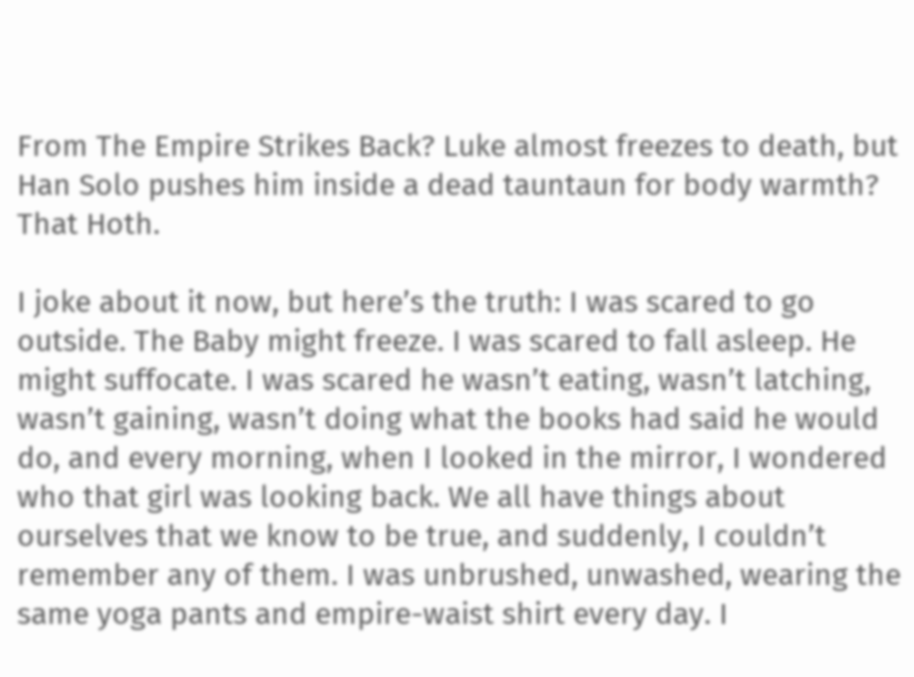From The Empire Strikes Back? Luke almost freezes to death, but Han Solo pushes him inside a dead tauntaun for body warmth? That Hoth.

I joke about it now, but here’s the truth: I was scared to go outside. The Baby might freeze. I was scared to fall asleep. He might suffocate. I was scared he wasn’t eating, wasn’t latching, wasn’t gaining, wasn’t doing what the books had said he would do, and every morning, when I looked in the mirror, I wondered who that girl was looking back. We all have things about ourselves that we know to be true, and suddenly, I couldn’t remember any of them. I was unbrushed, unwashed, wearing the same yoga pants and empire-waist shirt every day. I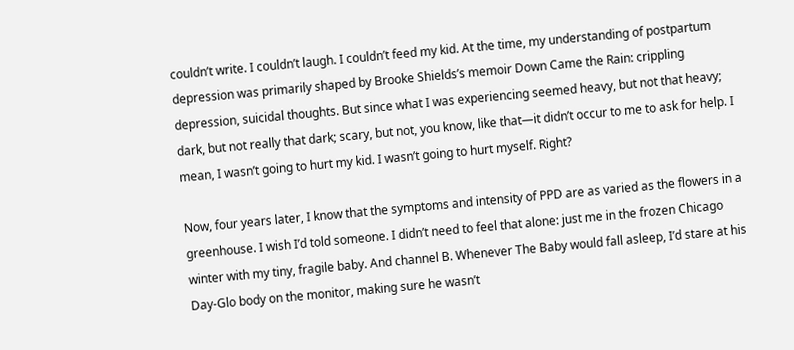couldn’t write. I couldn’t laugh. I couldn’t feed my kid. At the time, my understanding of postpartum depression was primarily shaped by Brooke Shields’s memoir Down Came the Rain: crippling depression, suicidal thoughts. But since what I was experiencing seemed heavy, but not that heavy; dark, but not really that dark; scary, but not, you know, like that—it didn’t occur to me to ask for help. I mean, I wasn’t going to hurt my kid. I wasn’t going to hurt myself. Right?

Now, four years later, I know that the symptoms and intensity of PPD are as varied as the flowers in a greenhouse. I wish I’d told someone. I didn’t need to feel that alone: just me in the frozen Chicago winter with my tiny, fragile baby. And channel B. Whenever The Baby would fall asleep, I’d stare at his Day-Glo body on the monitor, making sure he wasn’t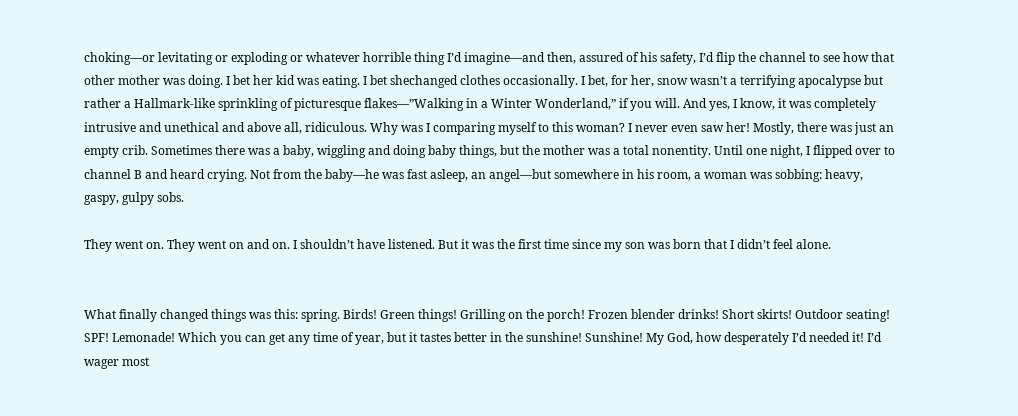choking—or levitating or exploding or whatever horrible thing I’d imagine—and then, assured of his safety, I’d flip the channel to see how that other mother was doing. I bet her kid was eating. I bet shechanged clothes occasionally. I bet, for her, snow wasn’t a terrifying apocalypse but rather a Hallmark-like sprinkling of picturesque flakes—”Walking in a Winter Wonderland,” if you will. And yes, I know, it was completely intrusive and unethical and above all, ridiculous. Why was I comparing myself to this woman? I never even saw her! Mostly, there was just an empty crib. Sometimes there was a baby, wiggling and doing baby things, but the mother was a total nonentity. Until one night, I flipped over to channel B and heard crying. Not from the baby—he was fast asleep, an angel—but somewhere in his room, a woman was sobbing: heavy, gaspy, gulpy sobs.

They went on. They went on and on. I shouldn’t have listened. But it was the first time since my son was born that I didn’t feel alone.


What finally changed things was this: spring. Birds! Green things! Grilling on the porch! Frozen blender drinks! Short skirts! Outdoor seating! SPF! Lemonade! Which you can get any time of year, but it tastes better in the sunshine! Sunshine! My God, how desperately I’d needed it! I’d wager most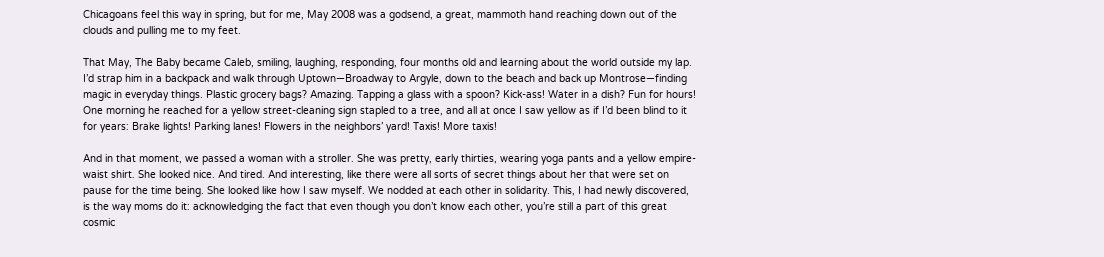Chicagoans feel this way in spring, but for me, May 2008 was a godsend, a great, mammoth hand reaching down out of the clouds and pulling me to my feet.

That May, The Baby became Caleb, smiling, laughing, responding, four months old and learning about the world outside my lap. I’d strap him in a backpack and walk through Uptown—Broadway to Argyle, down to the beach and back up Montrose—finding magic in everyday things. Plastic grocery bags? Amazing. Tapping a glass with a spoon? Kick-ass! Water in a dish? Fun for hours! One morning he reached for a yellow street-cleaning sign stapled to a tree, and all at once I saw yellow as if I’d been blind to it for years: Brake lights! Parking lanes! Flowers in the neighbors’ yard! Taxis! More taxis!

And in that moment, we passed a woman with a stroller. She was pretty, early thirties, wearing yoga pants and a yellow empire-waist shirt. She looked nice. And tired. And interesting, like there were all sorts of secret things about her that were set on pause for the time being. She looked like how I saw myself. We nodded at each other in solidarity. This, I had newly discovered, is the way moms do it: acknowledging the fact that even though you don’t know each other, you’re still a part of this great cosmic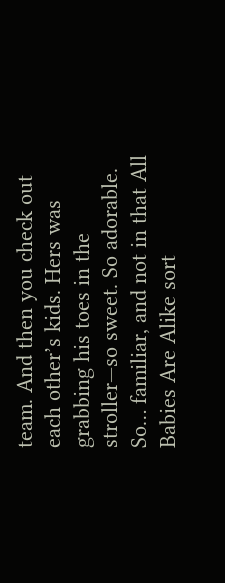team. And then you check out each other’s kids. Hers was grabbing his toes in the stroller—so sweet. So adorable. So… familiar, and not in that All Babies Are Alike sort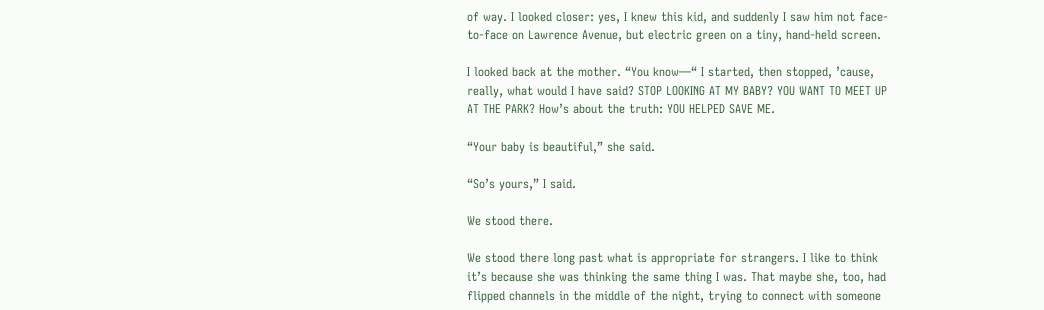of way. I looked closer: yes, I knew this kid, and suddenly I saw him not face-to-face on Lawrence Avenue, but electric green on a tiny, hand-held screen.

I looked back at the mother. “You know—“ I started, then stopped, ’cause, really, what would I have said? STOP LOOKING AT MY BABY? YOU WANT TO MEET UP AT THE PARK? How’s about the truth: YOU HELPED SAVE ME.

“Your baby is beautiful,” she said.

“So’s yours,” I said.

We stood there.

We stood there long past what is appropriate for strangers. I like to think it’s because she was thinking the same thing I was. That maybe she, too, had flipped channels in the middle of the night, trying to connect with someone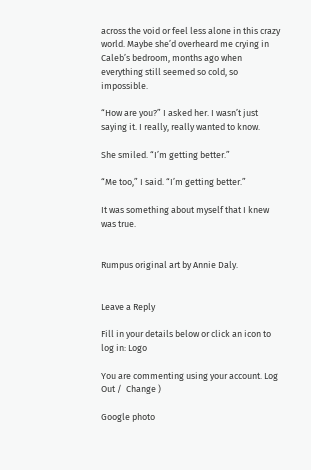across the void or feel less alone in this crazy world. Maybe she’d overheard me crying in Caleb’s bedroom, months ago when everything still seemed so cold, so impossible.

“How are you?” I asked her. I wasn’t just saying it. I really, really wanted to know.

She smiled. “I’m getting better.”

“Me too,” I said. “I’m getting better.”

It was something about myself that I knew was true.


Rumpus original art by Annie Daly.


Leave a Reply

Fill in your details below or click an icon to log in: Logo

You are commenting using your account. Log Out /  Change )

Google photo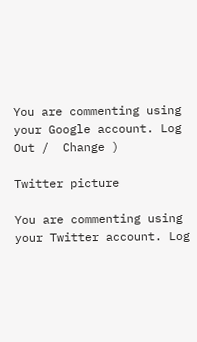You are commenting using your Google account. Log Out /  Change )

Twitter picture

You are commenting using your Twitter account. Log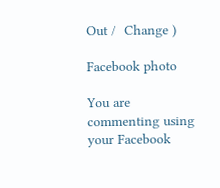Out /  Change )

Facebook photo

You are commenting using your Facebook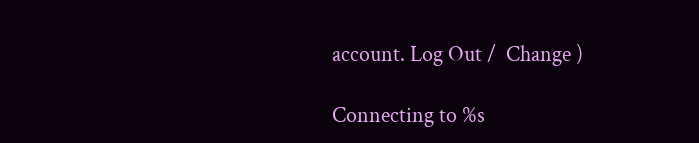account. Log Out /  Change )

Connecting to %s